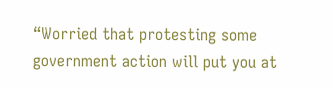“Worried that protesting some government action will put you at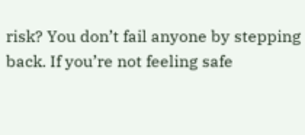risk? You don’t fail anyone by stepping back. If you’re not feeling safe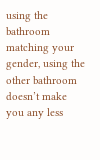using the bathroom matching your gender, using the other bathroom doesn’t make you any less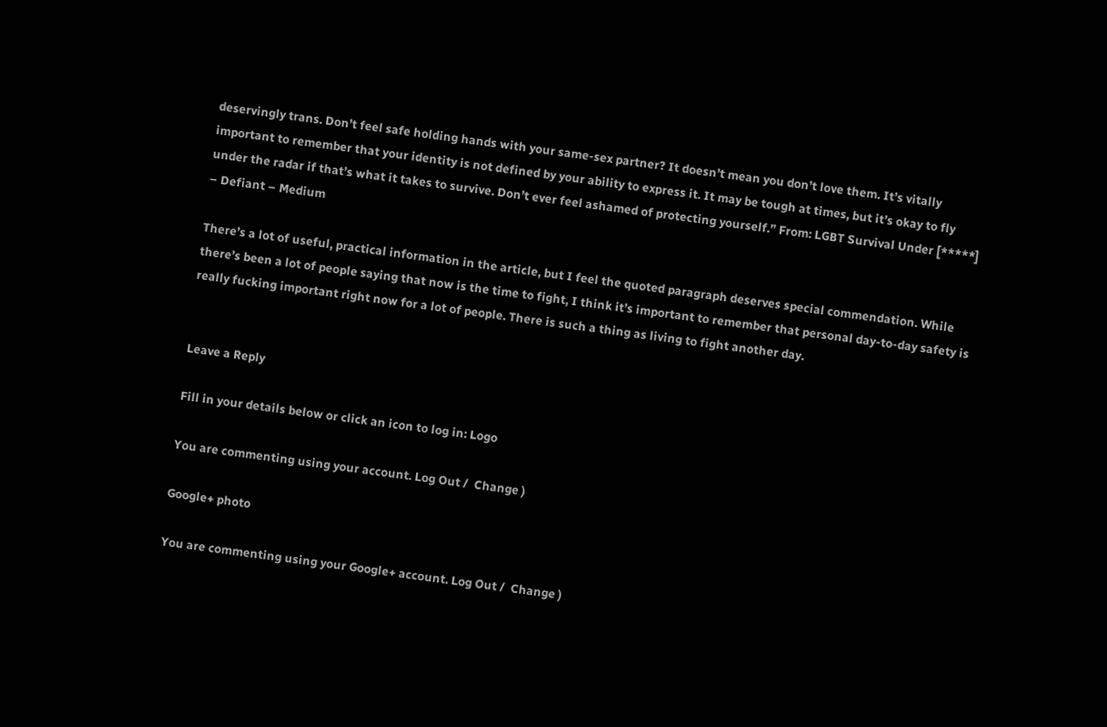deservingly trans. Don’t feel safe holding hands with your same-sex partner? It doesn’t mean you don’t love them. It’s vitally important to remember that your identity is not defined by your ability to express it. It may be tough at times, but it’s okay to fly under the radar if that’s what it takes to survive. Don’t ever feel ashamed of protecting yourself.” From: LGBT Survival Under [*****] – Defiant – Medium

There’s a lot of useful, practical information in the article, but I feel the quoted paragraph deserves special commendation. While there’s been a lot of people saying that now is the time to fight, I think it’s important to remember that personal day-to-day safety is really fucking important right now for a lot of people. There is such a thing as living to fight another day.


Leave a Reply

Fill in your details below or click an icon to log in: Logo

You are commenting using your account. Log Out /  Change )

Google+ photo

You are commenting using your Google+ account. Log Out /  Change )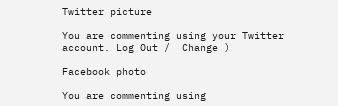Twitter picture

You are commenting using your Twitter account. Log Out /  Change )

Facebook photo

You are commenting using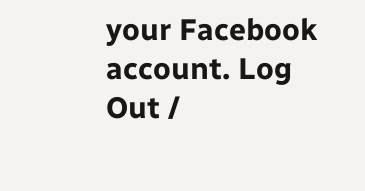your Facebook account. Log Out /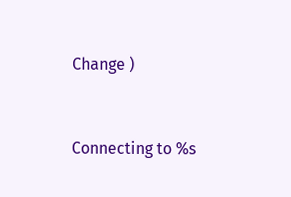Change )


Connecting to %s